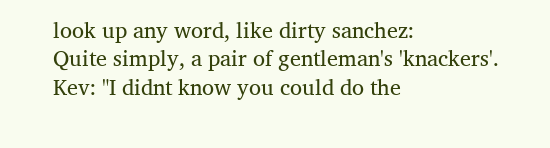look up any word, like dirty sanchez:
Quite simply, a pair of gentleman's 'knackers'.
Kev: "I didnt know you could do the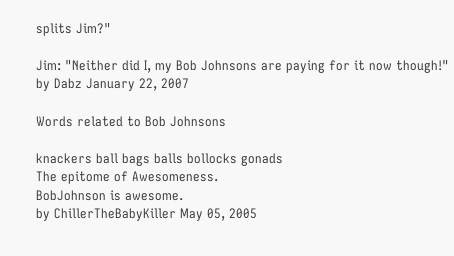splits Jim?"

Jim: "Neither did I, my Bob Johnsons are paying for it now though!"
by Dabz January 22, 2007

Words related to Bob Johnsons

knackers ball bags balls bollocks gonads
The epitome of Awesomeness.
BobJohnson is awesome.
by ChillerTheBabyKiller May 05, 2005